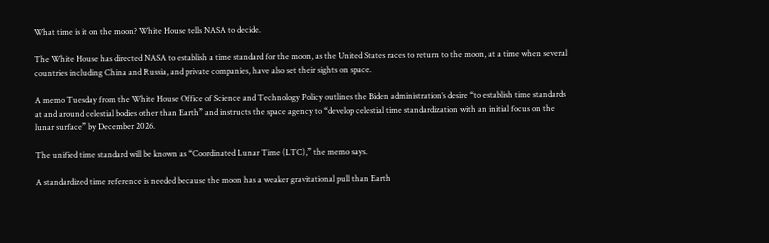What time is it on the moon? White House tells NASA to decide.

The White House has directed NASA to establish a time standard for the moon, as the United States races to return to the moon, at a time when several countries including China and Russia, and private companies, have also set their sights on space.

A memo Tuesday from the White House Office of Science and Technology Policy outlines the Biden administration’s desire “to establish time standards at and around celestial bodies other than Earth” and instructs the space agency to “develop celestial time standardization with an initial focus on the lunar surface” by December 2026.

The unified time standard will be known as “Coordinated Lunar Time (LTC),” the memo says.

A standardized time reference is needed because the moon has a weaker gravitational pull than Earth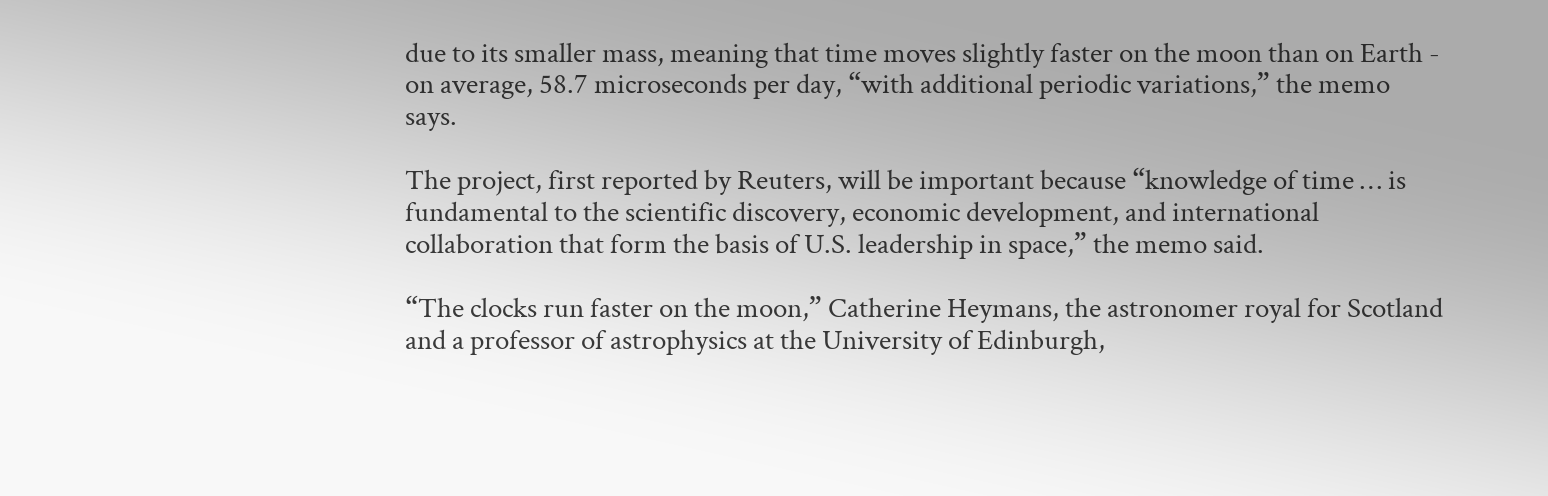due to its smaller mass, meaning that time moves slightly faster on the moon than on Earth - on average, 58.7 microseconds per day, “with additional periodic variations,” the memo says.

The project, first reported by Reuters, will be important because “knowledge of time … is fundamental to the scientific discovery, economic development, and international collaboration that form the basis of U.S. leadership in space,” the memo said.

“The clocks run faster on the moon,” Catherine Heymans, the astronomer royal for Scotland and a professor of astrophysics at the University of Edinburgh,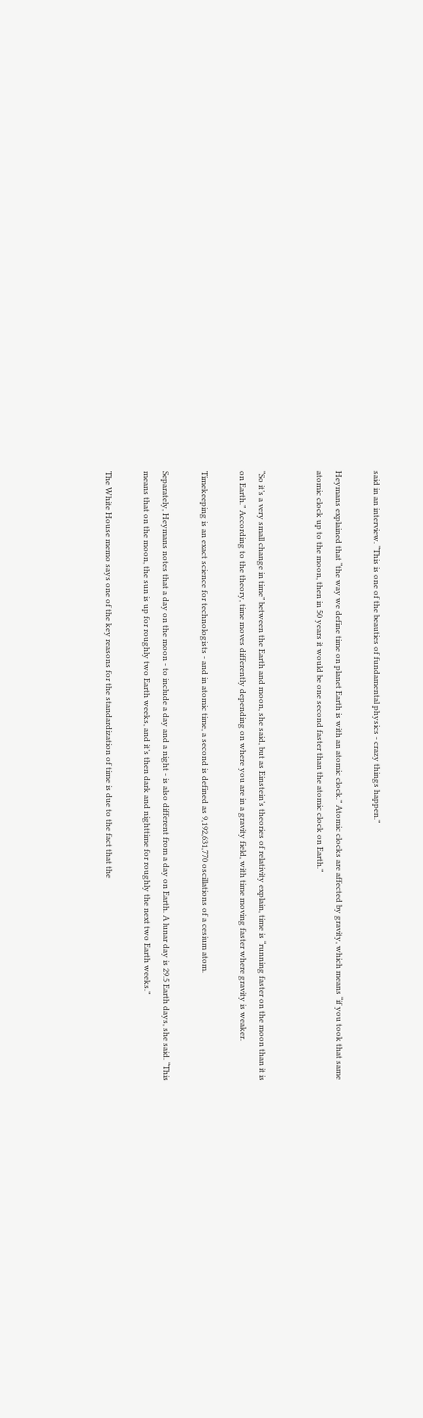said in an interview. “This is one of the beauties of fundamental physics - crazy things happen.”

Heymans explained that “the way we define time on planet Earth is with an atomic clock.” Atomic clocks are affected by gravity, which means “if you took that same atomic clock up to the moon, then in 50 years it would be one second faster than the atomic clock on Earth.”


“So it’s a very small change in time” between the Earth and moon, she said, but as Einstein’s theories of relativity explain, time is “running faster on the moon than it is on Earth.” According to the theory, time moves differently depending on where you are in a gravity field, with time moving faster where gravity is weaker.

Timekeeping is an exact science for technologists - and in atomic time, a second is defined as 9,192,631,770 oscillations of a cesium atom.

Separately, Heymans notes that a day on the moon - to include a day and a night - is also different from a day on Earth. A lunar day is 29.5 Earth days, she said. “This means that on the moon, the sun is up for roughly two Earth weeks, and it’s then dark and nighttime for roughly the next two Earth weeks.”

The White House memo says one of the key reasons for the standardization of time is due to the fact that the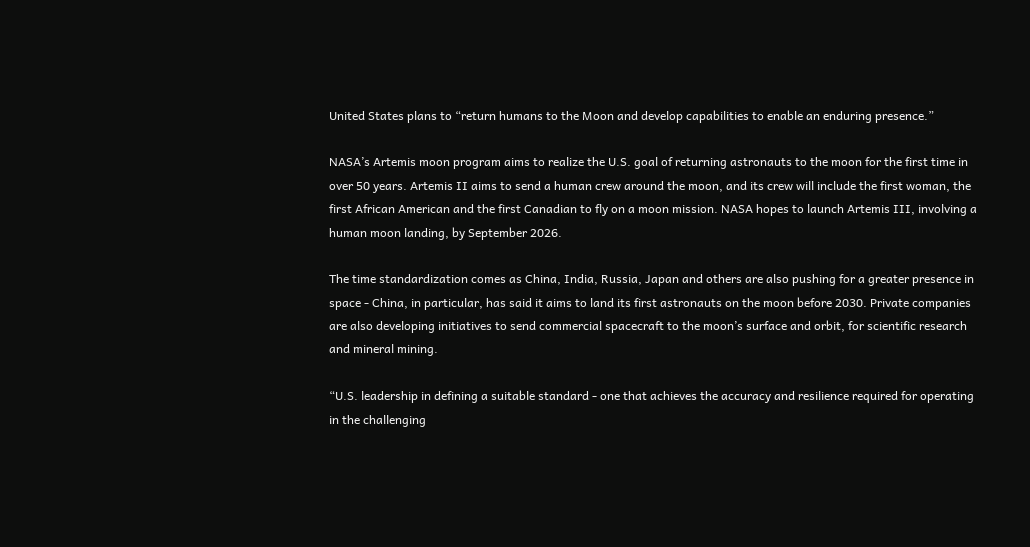United States plans to “return humans to the Moon and develop capabilities to enable an enduring presence.”

NASA’s Artemis moon program aims to realize the U.S. goal of returning astronauts to the moon for the first time in over 50 years. Artemis II aims to send a human crew around the moon, and its crew will include the first woman, the first African American and the first Canadian to fly on a moon mission. NASA hopes to launch Artemis III, involving a human moon landing, by September 2026.

The time standardization comes as China, India, Russia, Japan and others are also pushing for a greater presence in space - China, in particular, has said it aims to land its first astronauts on the moon before 2030. Private companies are also developing initiatives to send commercial spacecraft to the moon’s surface and orbit, for scientific research and mineral mining.

“U.S. leadership in defining a suitable standard - one that achieves the accuracy and resilience required for operating in the challenging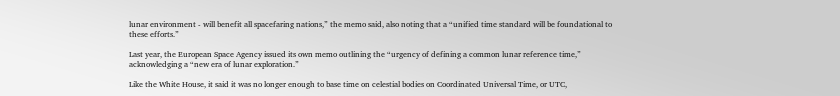lunar environment - will benefit all spacefaring nations,” the memo said, also noting that a “unified time standard will be foundational to these efforts.”

Last year, the European Space Agency issued its own memo outlining the “urgency of defining a common lunar reference time,” acknowledging a “new era of lunar exploration.”

Like the White House, it said it was no longer enough to base time on celestial bodies on Coordinated Universal Time, or UTC,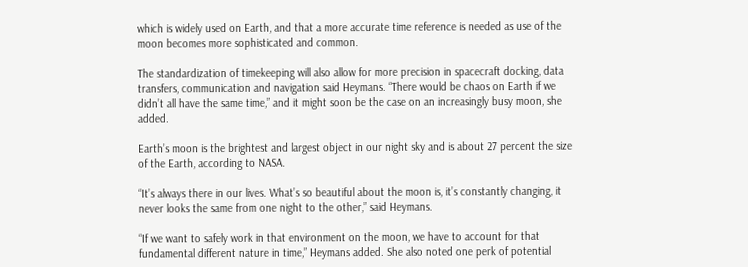which is widely used on Earth, and that a more accurate time reference is needed as use of the moon becomes more sophisticated and common.

The standardization of timekeeping will also allow for more precision in spacecraft docking, data transfers, communication and navigation said Heymans. “There would be chaos on Earth if we didn’t all have the same time,” and it might soon be the case on an increasingly busy moon, she added.

Earth’s moon is the brightest and largest object in our night sky and is about 27 percent the size of the Earth, according to NASA.

“It’s always there in our lives. What’s so beautiful about the moon is, it’s constantly changing, it never looks the same from one night to the other,” said Heymans.

“If we want to safely work in that environment on the moon, we have to account for that fundamental different nature in time,” Heymans added. She also noted one perk of potential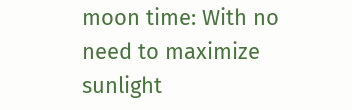moon time: With no need to maximize sunlight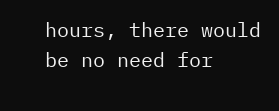hours, there would be no need for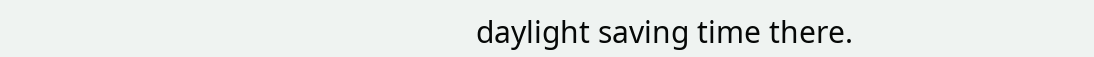daylight saving time there.